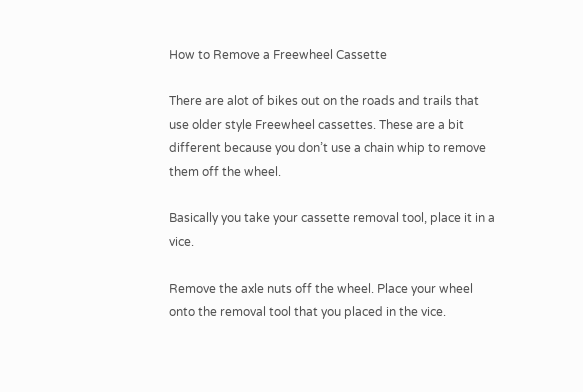How to Remove a Freewheel Cassette

There are alot of bikes out on the roads and trails that use older style Freewheel cassettes. These are a bit different because you don’t use a chain whip to remove them off the wheel.

Basically you take your cassette removal tool, place it in a vice.

Remove the axle nuts off the wheel. Place your wheel onto the removal tool that you placed in the vice.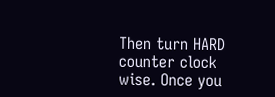Then turn HARD counter clock wise. Once you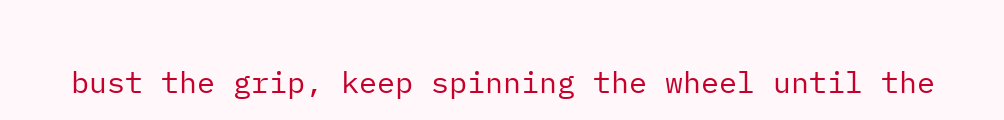bust the grip, keep spinning the wheel until the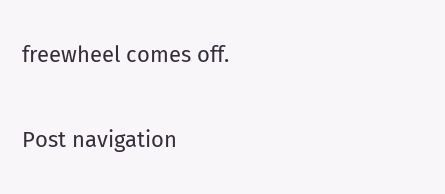freewheel comes off.

Post navigation